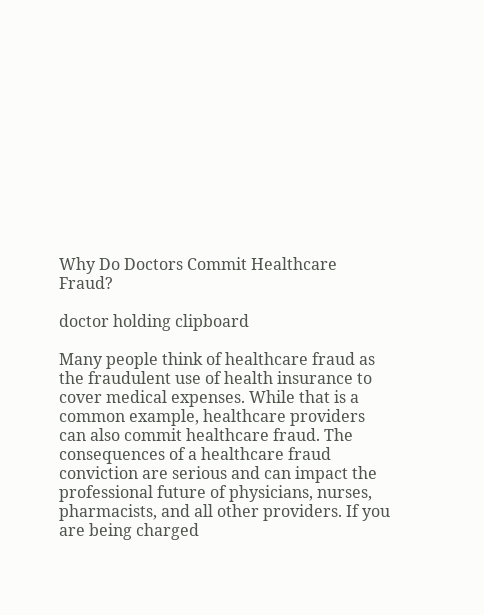Why Do Doctors Commit Healthcare Fraud?

doctor holding clipboard

Many people think of healthcare fraud as the fraudulent use of health insurance to cover medical expenses. While that is a common example, healthcare providers can also commit healthcare fraud. The consequences of a healthcare fraud conviction are serious and can impact the professional future of physicians, nurses, pharmacists, and all other providers. If you are being charged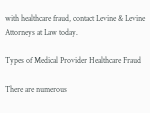with healthcare fraud, contact Levine & Levine Attorneys at Law today.

Types of Medical Provider Healthcare Fraud

There are numerous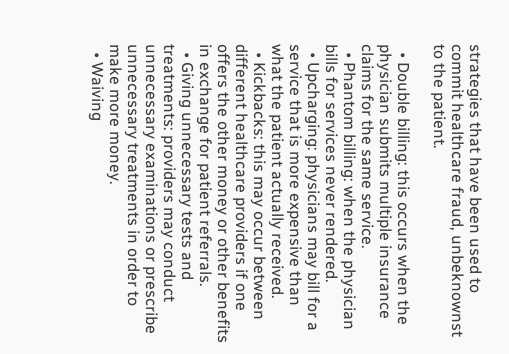strategies that have been used to commit healthcare fraud, unbeknownst to the patient.

  • Double billing: this occurs when the physician submits multiple insurance claims for the same service.
  • Phantom billing: when the physician bills for services never rendered.
  • Upcharging: physicians may bill for a service that is more expensive than what the patient actually received.
  • Kickbacks: this may occur between different healthcare providers if one offers the other money or other benefits in exchange for patient referrals.
  • Giving unnecessary tests and treatments: providers may conduct unnecessary examinations or prescribe unnecessary treatments in order to make more money.
  • Waiving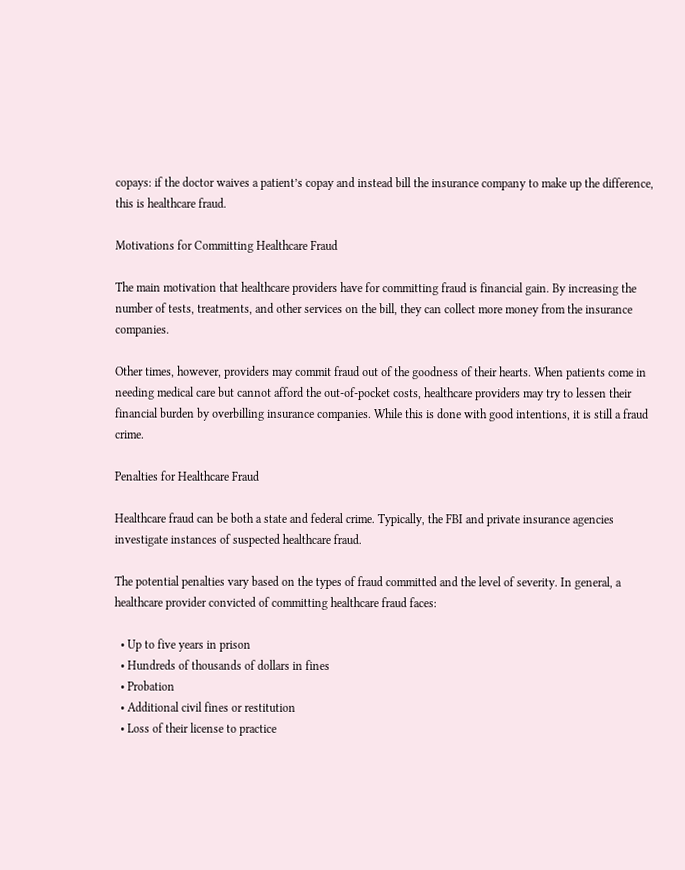copays: if the doctor waives a patient’s copay and instead bill the insurance company to make up the difference, this is healthcare fraud.

Motivations for Committing Healthcare Fraud

The main motivation that healthcare providers have for committing fraud is financial gain. By increasing the number of tests, treatments, and other services on the bill, they can collect more money from the insurance companies.

Other times, however, providers may commit fraud out of the goodness of their hearts. When patients come in needing medical care but cannot afford the out-of-pocket costs, healthcare providers may try to lessen their financial burden by overbilling insurance companies. While this is done with good intentions, it is still a fraud crime.

Penalties for Healthcare Fraud

Healthcare fraud can be both a state and federal crime. Typically, the FBI and private insurance agencies investigate instances of suspected healthcare fraud.

The potential penalties vary based on the types of fraud committed and the level of severity. In general, a healthcare provider convicted of committing healthcare fraud faces:

  • Up to five years in prison
  • Hundreds of thousands of dollars in fines
  • Probation
  • Additional civil fines or restitution
  • Loss of their license to practice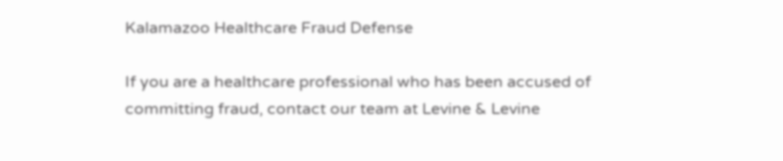Kalamazoo Healthcare Fraud Defense

If you are a healthcare professional who has been accused of committing fraud, contact our team at Levine & Levine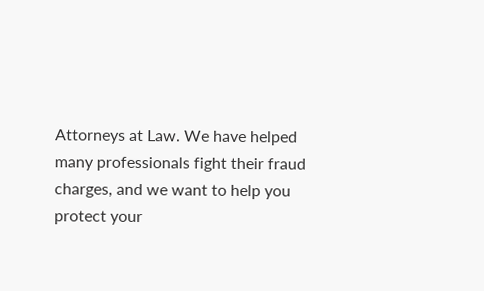Attorneys at Law. We have helped many professionals fight their fraud charges, and we want to help you protect your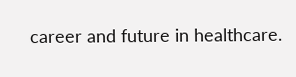career and future in healthcare.